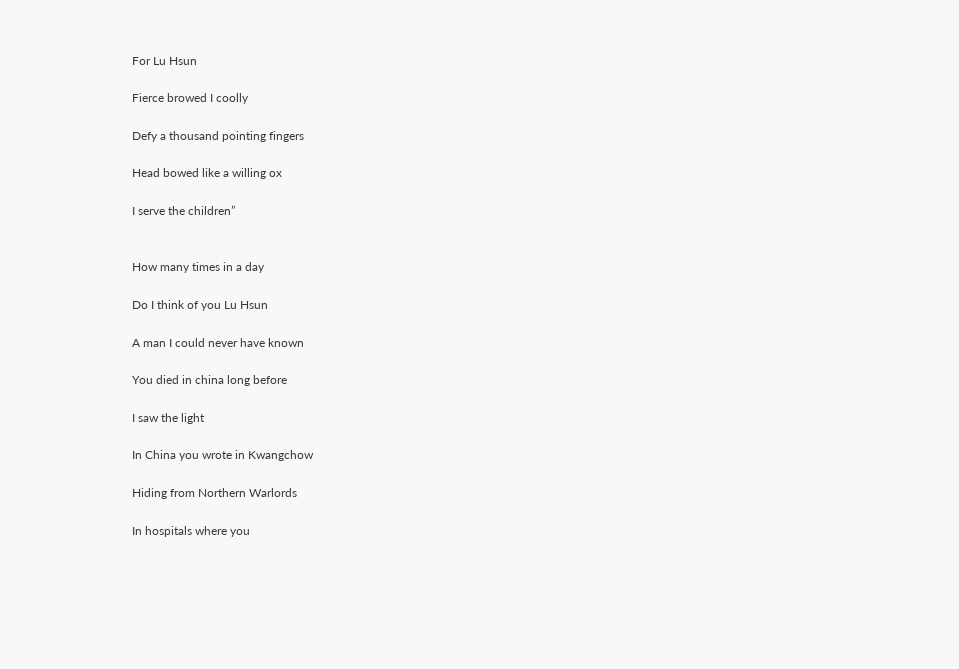For Lu Hsun

Fierce browed I coolly

Defy a thousand pointing fingers

Head bowed like a willing ox

I serve the children”


How many times in a day

Do I think of you Lu Hsun

A man I could never have known

You died in china long before

I saw the light

In China you wrote in Kwangchow

Hiding from Northern Warlords

In hospitals where you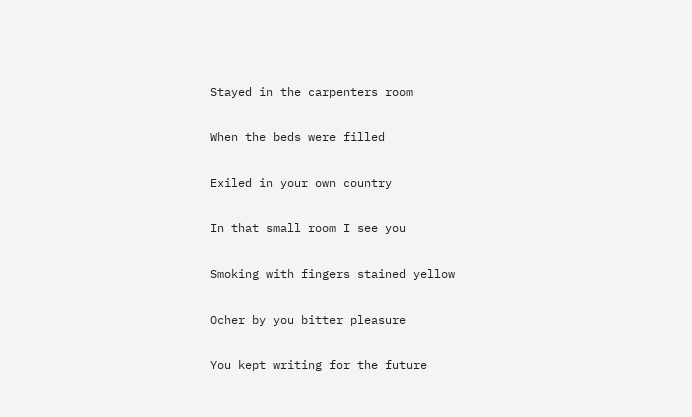Stayed in the carpenters room

When the beds were filled

Exiled in your own country

In that small room I see you

Smoking with fingers stained yellow

Ocher by you bitter pleasure

You kept writing for the future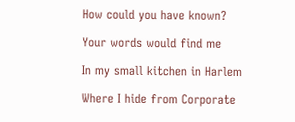How could you have known?

Your words would find me

In my small kitchen in Harlem

Where I hide from Corporate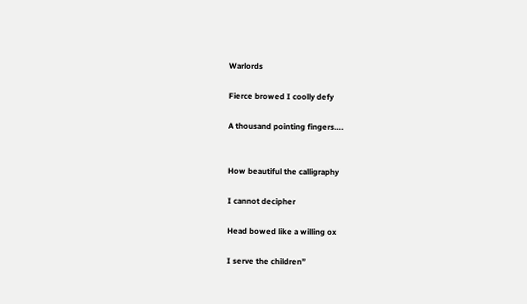Warlords

Fierce browed I coolly defy

A thousand pointing fingers….


How beautiful the calligraphy

I cannot decipher

Head bowed like a willing ox

I serve the children”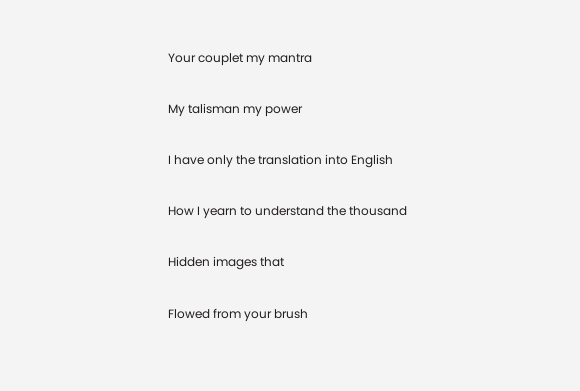Your couplet my mantra

My talisman my power

I have only the translation into English

How I yearn to understand the thousand

Hidden images that

Flowed from your brush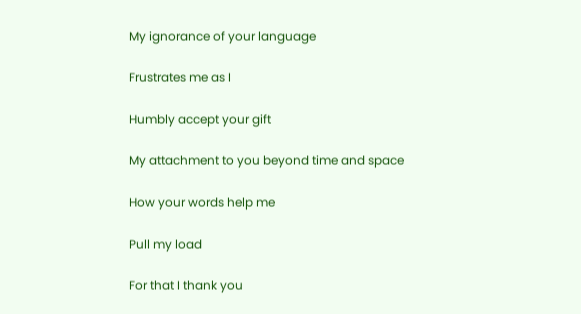My ignorance of your language

Frustrates me as I

Humbly accept your gift

My attachment to you beyond time and space

How your words help me

Pull my load

For that I thank you